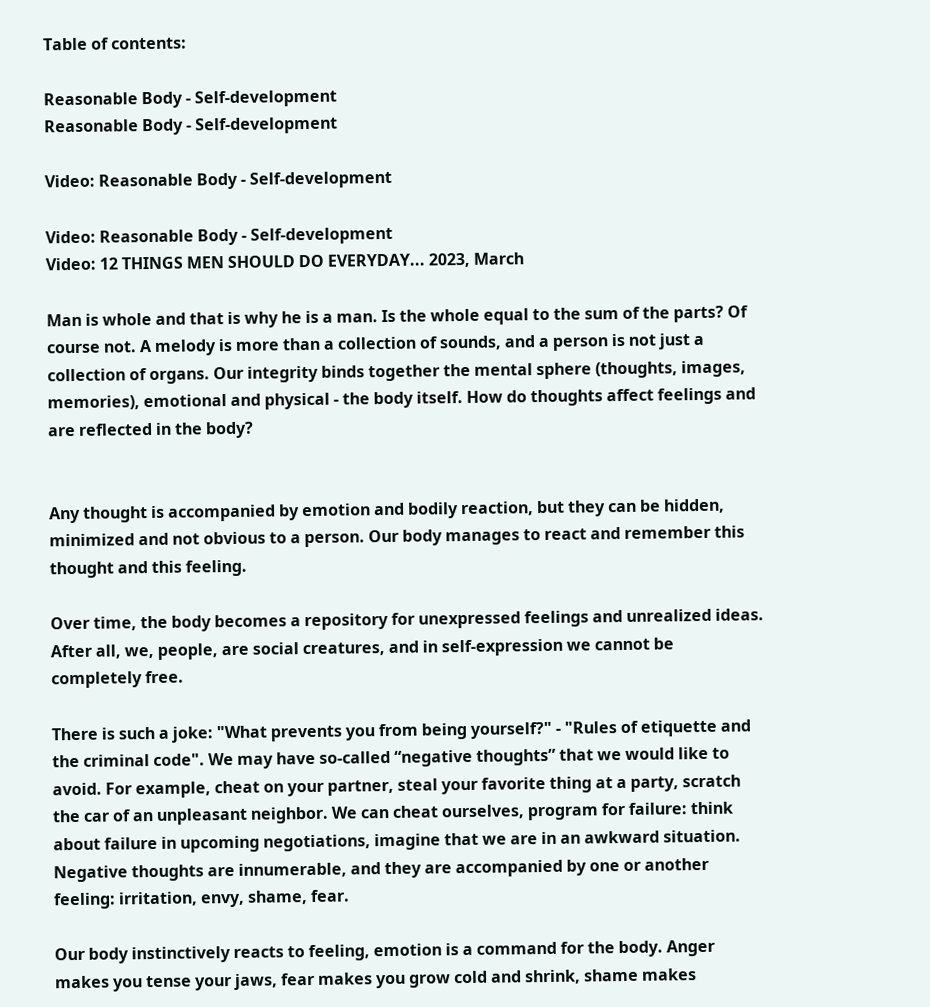Table of contents:

Reasonable Body - Self-development
Reasonable Body - Self-development

Video: Reasonable Body - Self-development

Video: Reasonable Body - Self-development
Video: 12 THINGS MEN SHOULD DO EVERYDAY... 2023, March

Man is whole and that is why he is a man. Is the whole equal to the sum of the parts? Of course not. A melody is more than a collection of sounds, and a person is not just a collection of organs. Our integrity binds together the mental sphere (thoughts, images, memories), emotional and physical - the body itself. How do thoughts affect feelings and are reflected in the body?


Any thought is accompanied by emotion and bodily reaction, but they can be hidden, minimized and not obvious to a person. Our body manages to react and remember this thought and this feeling.

Over time, the body becomes a repository for unexpressed feelings and unrealized ideas. After all, we, people, are social creatures, and in self-expression we cannot be completely free.

There is such a joke: "What prevents you from being yourself?" - "Rules of etiquette and the criminal code". We may have so-called “negative thoughts” that we would like to avoid. For example, cheat on your partner, steal your favorite thing at a party, scratch the car of an unpleasant neighbor. We can cheat ourselves, program for failure: think about failure in upcoming negotiations, imagine that we are in an awkward situation. Negative thoughts are innumerable, and they are accompanied by one or another feeling: irritation, envy, shame, fear.

Our body instinctively reacts to feeling, emotion is a command for the body. Anger makes you tense your jaws, fear makes you grow cold and shrink, shame makes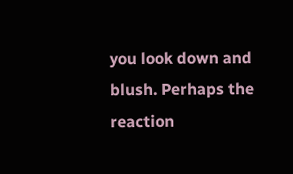you look down and blush. Perhaps the reaction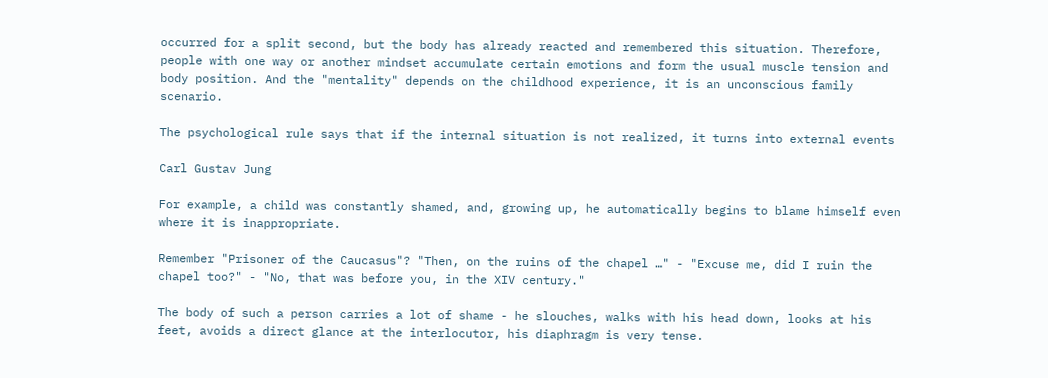occurred for a split second, but the body has already reacted and remembered this situation. Therefore, people with one way or another mindset accumulate certain emotions and form the usual muscle tension and body position. And the "mentality" depends on the childhood experience, it is an unconscious family scenario.

The psychological rule says that if the internal situation is not realized, it turns into external events

Carl Gustav Jung

For example, a child was constantly shamed, and, growing up, he automatically begins to blame himself even where it is inappropriate.

Remember "Prisoner of the Caucasus"? "Then, on the ruins of the chapel …" - "Excuse me, did I ruin the chapel too?" - "No, that was before you, in the XIV century."

The body of such a person carries a lot of shame - he slouches, walks with his head down, looks at his feet, avoids a direct glance at the interlocutor, his diaphragm is very tense.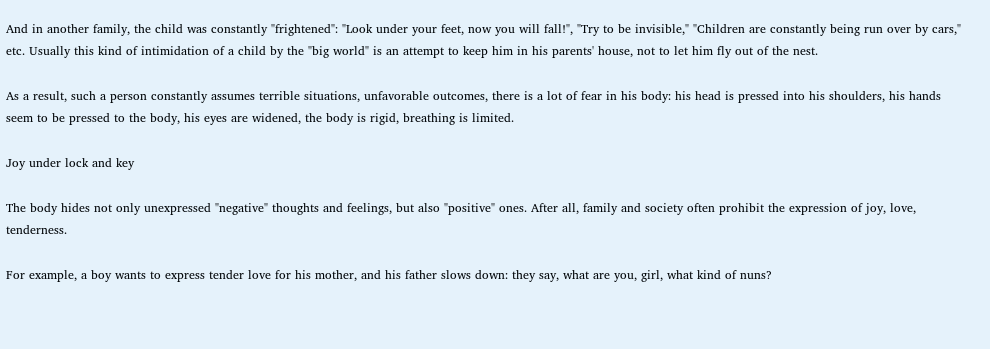And in another family, the child was constantly "frightened": "Look under your feet, now you will fall!", "Try to be invisible," "Children are constantly being run over by cars," etc. Usually this kind of intimidation of a child by the "big world" is an attempt to keep him in his parents' house, not to let him fly out of the nest.

As a result, such a person constantly assumes terrible situations, unfavorable outcomes, there is a lot of fear in his body: his head is pressed into his shoulders, his hands seem to be pressed to the body, his eyes are widened, the body is rigid, breathing is limited.

Joy under lock and key

The body hides not only unexpressed "negative" thoughts and feelings, but also "positive" ones. After all, family and society often prohibit the expression of joy, love, tenderness.

For example, a boy wants to express tender love for his mother, and his father slows down: they say, what are you, girl, what kind of nuns?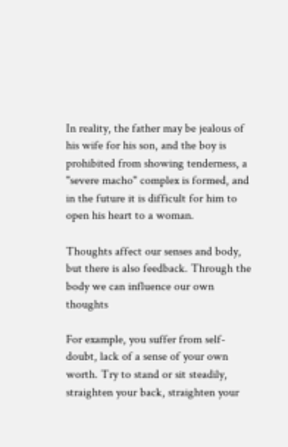In reality, the father may be jealous of his wife for his son, and the boy is prohibited from showing tenderness, a "severe macho" complex is formed, and in the future it is difficult for him to open his heart to a woman.

Thoughts affect our senses and body, but there is also feedback. Through the body we can influence our own thoughts

For example, you suffer from self-doubt, lack of a sense of your own worth. Try to stand or sit steadily, straighten your back, straighten your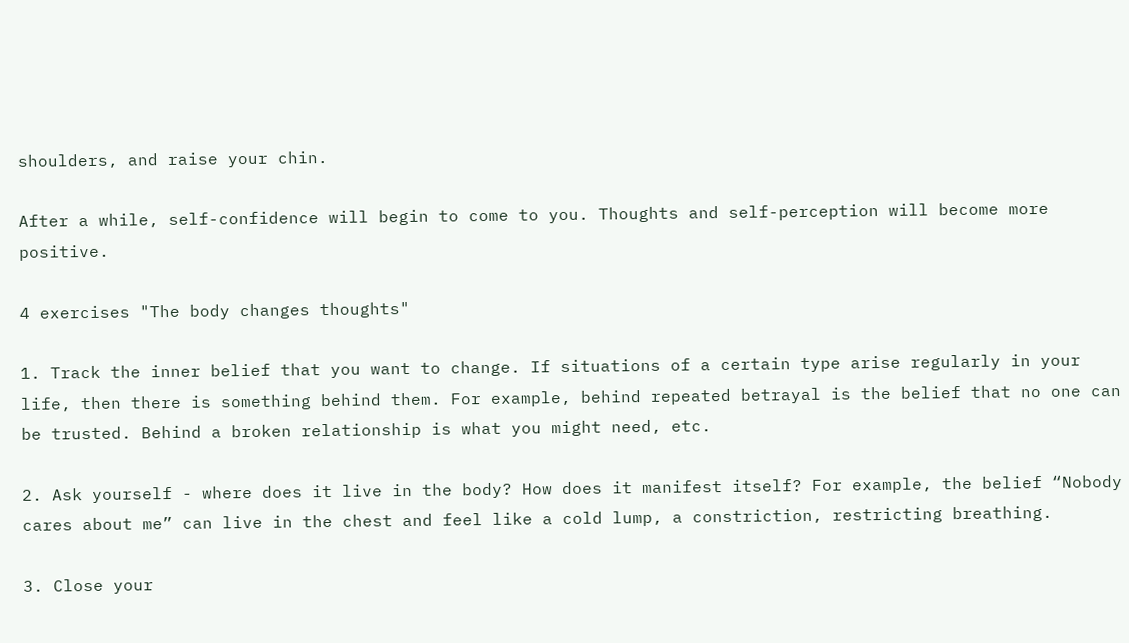shoulders, and raise your chin.

After a while, self-confidence will begin to come to you. Thoughts and self-perception will become more positive.

4 exercises "The body changes thoughts"

1. Track the inner belief that you want to change. If situations of a certain type arise regularly in your life, then there is something behind them. For example, behind repeated betrayal is the belief that no one can be trusted. Behind a broken relationship is what you might need, etc.

2. Ask yourself - where does it live in the body? How does it manifest itself? For example, the belief “Nobody cares about me” can live in the chest and feel like a cold lump, a constriction, restricting breathing.

3. Close your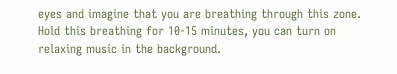eyes and imagine that you are breathing through this zone. Hold this breathing for 10-15 minutes, you can turn on relaxing music in the background.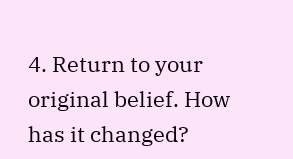4. Return to your original belief. How has it changed?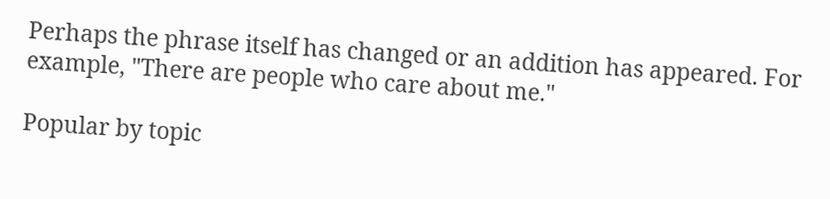Perhaps the phrase itself has changed or an addition has appeared. For example, "There are people who care about me."

Popular by topic